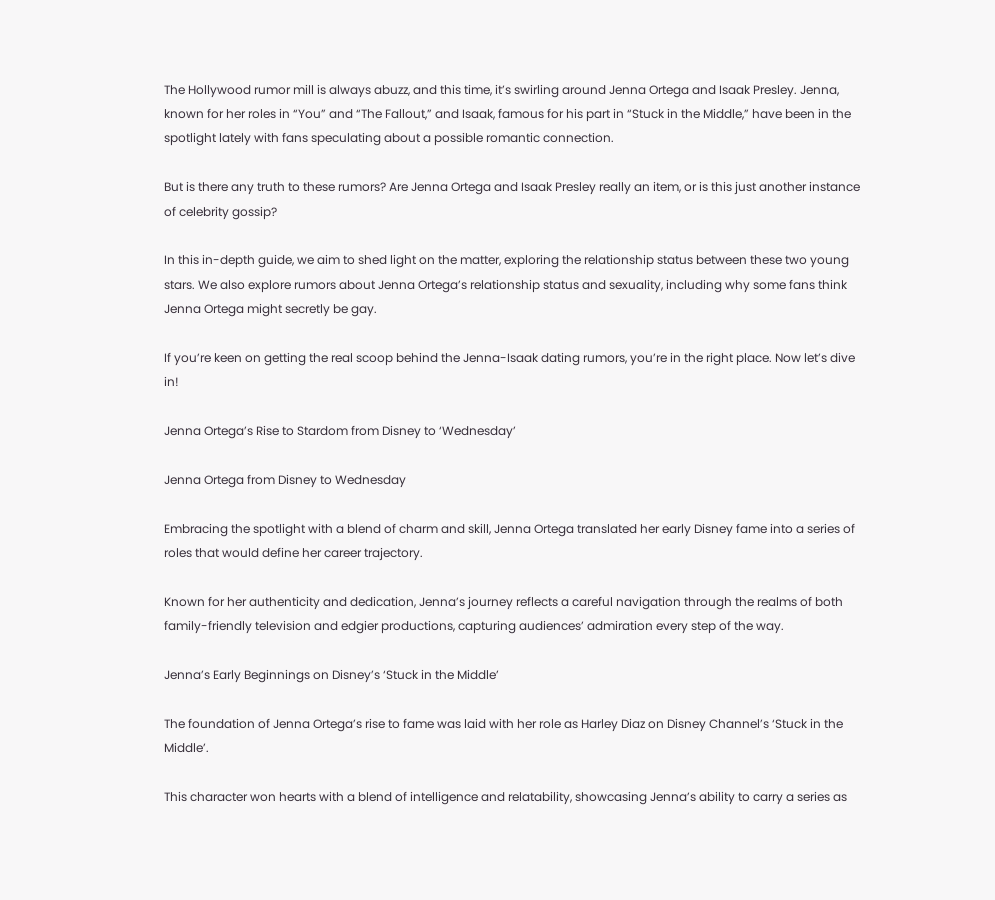The Hollywood rumor mill is always abuzz, and this time, it’s swirling around Jenna Ortega and Isaak Presley. Jenna, known for her roles in “You” and “The Fallout,” and Isaak, famous for his part in “Stuck in the Middle,” have been in the spotlight lately with fans speculating about a possible romantic connection.

But is there any truth to these rumors? Are Jenna Ortega and Isaak Presley really an item, or is this just another instance of celebrity gossip?

In this in-depth guide, we aim to shed light on the matter, exploring the relationship status between these two young stars. We also explore rumors about Jenna Ortega’s relationship status and sexuality, including why some fans think Jenna Ortega might secretly be gay.

If you’re keen on getting the real scoop behind the Jenna-Isaak dating rumors, you’re in the right place. Now let’s dive in!

Jenna Ortega’s Rise to Stardom from Disney to ‘Wednesday’

Jenna Ortega from Disney to Wednesday

Embracing the spotlight with a blend of charm and skill, Jenna Ortega translated her early Disney fame into a series of roles that would define her career trajectory.

Known for her authenticity and dedication, Jenna’s journey reflects a careful navigation through the realms of both family-friendly television and edgier productions, capturing audiences’ admiration every step of the way.

Jenna’s Early Beginnings on Disney’s ‘Stuck in the Middle’

The foundation of Jenna Ortega’s rise to fame was laid with her role as Harley Diaz on Disney Channel’s ‘Stuck in the Middle’.

This character won hearts with a blend of intelligence and relatability, showcasing Jenna’s ability to carry a series as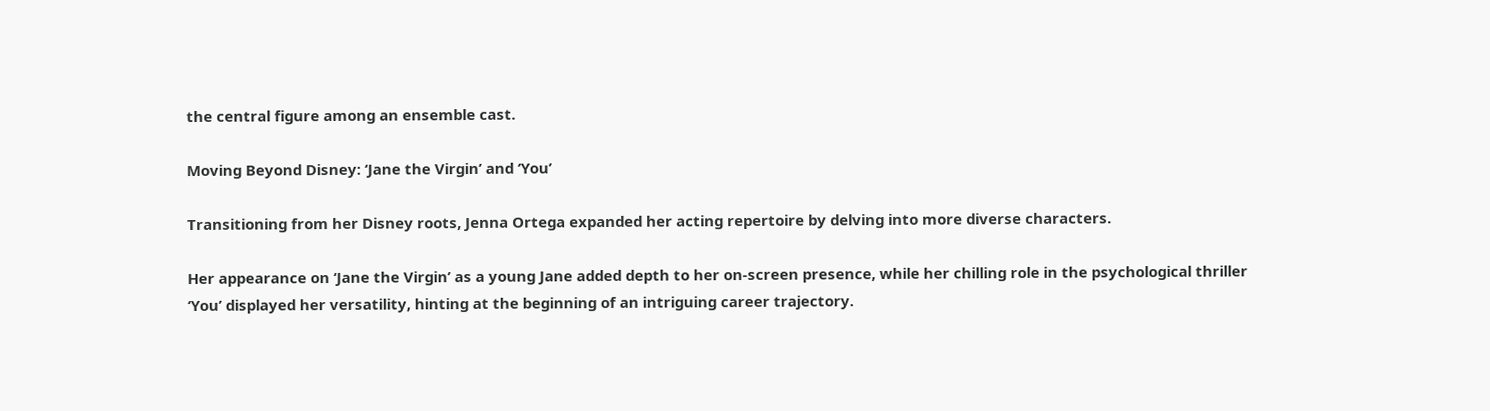the central figure among an ensemble cast.

Moving Beyond Disney: ‘Jane the Virgin’ and ‘You’

Transitioning from her Disney roots, Jenna Ortega expanded her acting repertoire by delving into more diverse characters.

Her appearance on ‘Jane the Virgin’ as a young Jane added depth to her on-screen presence, while her chilling role in the psychological thriller ‘You’ displayed her versatility, hinting at the beginning of an intriguing career trajectory.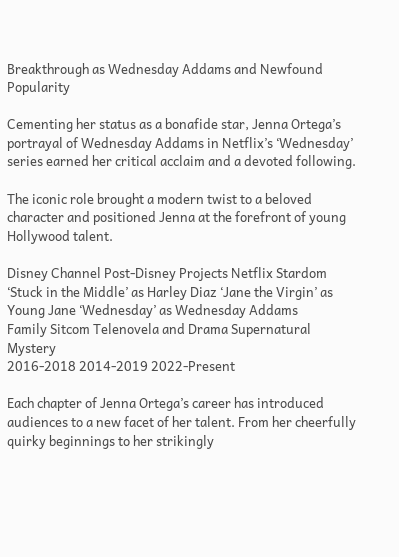Breakthrough as Wednesday Addams and Newfound Popularity

Cementing her status as a bonafide star, Jenna Ortega’s portrayal of Wednesday Addams in Netflix’s ‘Wednesday’ series earned her critical acclaim and a devoted following.

The iconic role brought a modern twist to a beloved character and positioned Jenna at the forefront of young Hollywood talent.

Disney Channel Post-Disney Projects Netflix Stardom
‘Stuck in the Middle’ as Harley Diaz ‘Jane the Virgin’ as Young Jane ‘Wednesday’ as Wednesday Addams
Family Sitcom Telenovela and Drama Supernatural Mystery
2016-2018 2014-2019 2022-Present

Each chapter of Jenna Ortega’s career has introduced audiences to a new facet of her talent. From her cheerfully quirky beginnings to her strikingly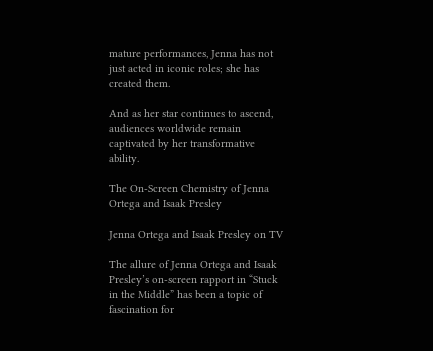mature performances, Jenna has not just acted in iconic roles; she has created them.

And as her star continues to ascend, audiences worldwide remain captivated by her transformative ability.

The On-Screen Chemistry of Jenna Ortega and Isaak Presley

Jenna Ortega and Isaak Presley on TV

The allure of Jenna Ortega and Isaak Presley’s on-screen rapport in “Stuck in the Middle” has been a topic of fascination for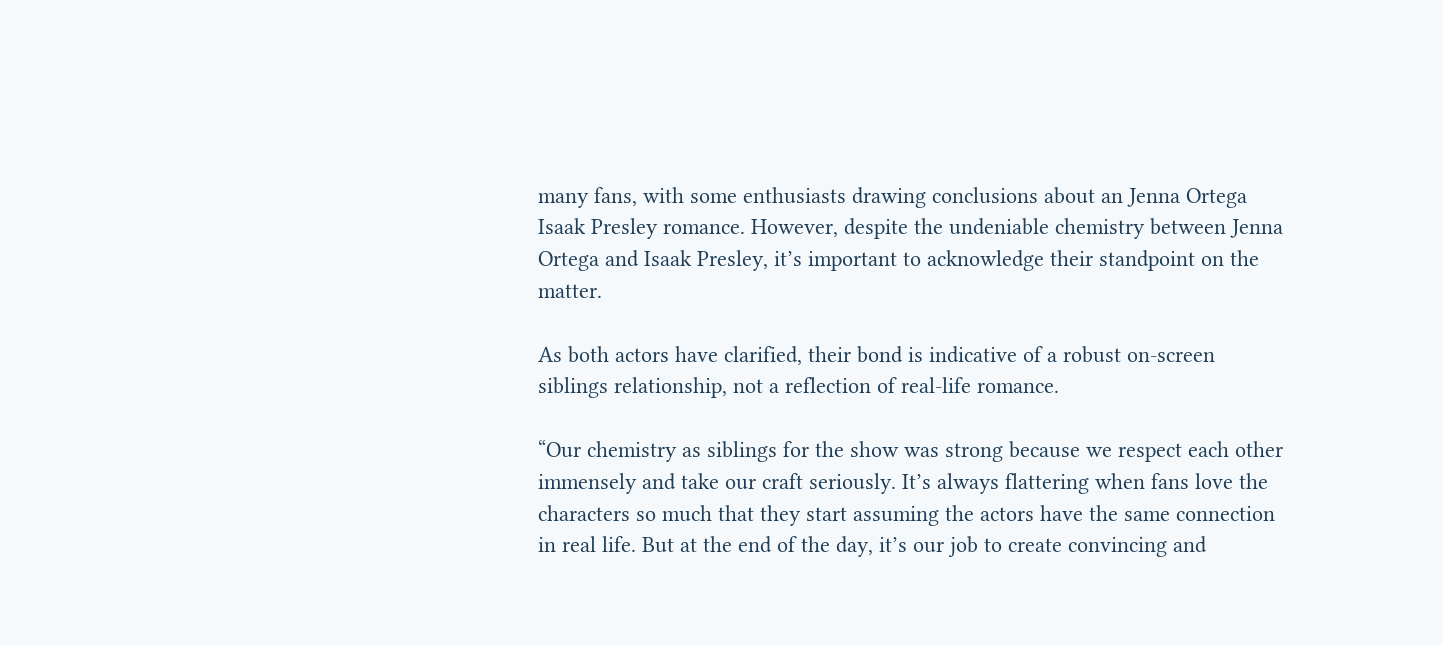many fans, with some enthusiasts drawing conclusions about an Jenna Ortega Isaak Presley romance. However, despite the undeniable chemistry between Jenna Ortega and Isaak Presley, it’s important to acknowledge their standpoint on the matter.

As both actors have clarified, their bond is indicative of a robust on-screen siblings relationship, not a reflection of real-life romance.

“Our chemistry as siblings for the show was strong because we respect each other immensely and take our craft seriously. It’s always flattering when fans love the characters so much that they start assuming the actors have the same connection in real life. But at the end of the day, it’s our job to create convincing and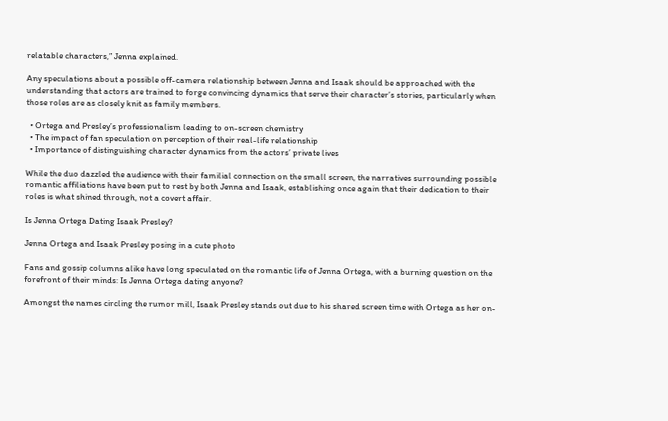relatable characters,” Jenna explained.

Any speculations about a possible off-camera relationship between Jenna and Isaak should be approached with the understanding that actors are trained to forge convincing dynamics that serve their character’s stories, particularly when those roles are as closely knit as family members.

  • Ortega and Presley’s professionalism leading to on-screen chemistry
  • The impact of fan speculation on perception of their real-life relationship
  • Importance of distinguishing character dynamics from the actors’ private lives

While the duo dazzled the audience with their familial connection on the small screen, the narratives surrounding possible romantic affiliations have been put to rest by both Jenna and Isaak, establishing once again that their dedication to their roles is what shined through, not a covert affair.

Is Jenna Ortega Dating Isaak Presley?

Jenna Ortega and Isaak Presley posing in a cute photo

Fans and gossip columns alike have long speculated on the romantic life of Jenna Ortega, with a burning question on the forefront of their minds: Is Jenna Ortega dating anyone?

Amongst the names circling the rumor mill, Isaak Presley stands out due to his shared screen time with Ortega as her on-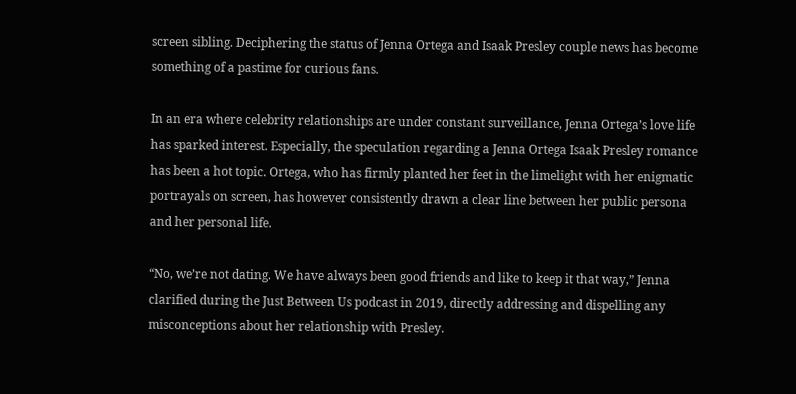screen sibling. Deciphering the status of Jenna Ortega and Isaak Presley couple news has become something of a pastime for curious fans.

In an era where celebrity relationships are under constant surveillance, Jenna Ortega’s love life has sparked interest. Especially, the speculation regarding a Jenna Ortega Isaak Presley romance has been a hot topic. Ortega, who has firmly planted her feet in the limelight with her enigmatic portrayals on screen, has however consistently drawn a clear line between her public persona and her personal life.

“No, we’re not dating. We have always been good friends and like to keep it that way,” Jenna clarified during the Just Between Us podcast in 2019, directly addressing and dispelling any misconceptions about her relationship with Presley.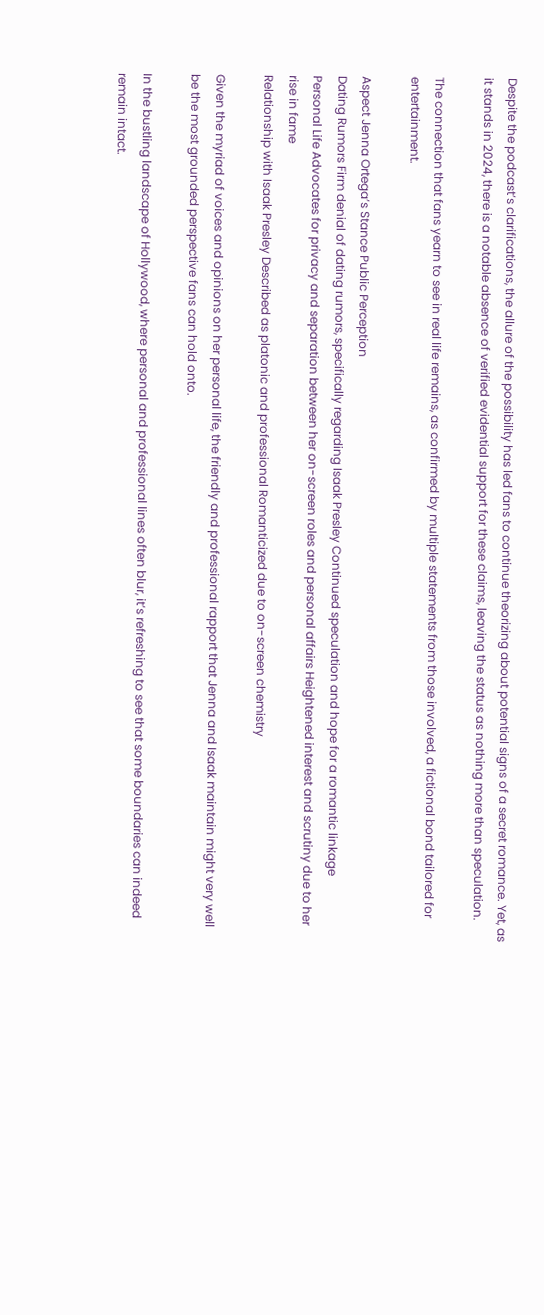Despite the podcast’s clarifications, the allure of the possibility has led fans to continue theorizing about potential signs of a secret romance. Yet, as it stands in 2024, there is a notable absence of verified evidential support for these claims, leaving the status as nothing more than speculation.

The connection that fans yearn to see in real life remains, as confirmed by multiple statements from those involved, a fictional bond tailored for entertainment.

Aspect Jenna Ortega’s Stance Public Perception
Dating Rumors Firm denial of dating rumors, specifically regarding Isaak Presley Continued speculation and hope for a romantic linkage
Personal Life Advocates for privacy and separation between her on-screen roles and personal affairs Heightened interest and scrutiny due to her rise in fame
Relationship with Isaak Presley Described as platonic and professional Romanticized due to on-screen chemistry

Given the myriad of voices and opinions on her personal life, the friendly and professional rapport that Jenna and Isaak maintain might very well be the most grounded perspective fans can hold onto.

In the bustling landscape of Hollywood, where personal and professional lines often blur, it’s refreshing to see that some boundaries can indeed remain intact.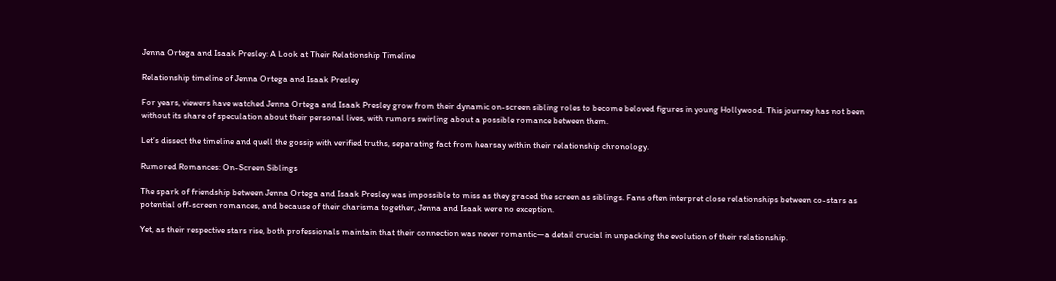Jenna Ortega and Isaak Presley: A Look at Their Relationship Timeline

Relationship timeline of Jenna Ortega and Isaak Presley

For years, viewers have watched Jenna Ortega and Isaak Presley grow from their dynamic on-screen sibling roles to become beloved figures in young Hollywood. This journey has not been without its share of speculation about their personal lives, with rumors swirling about a possible romance between them.

Let’s dissect the timeline and quell the gossip with verified truths, separating fact from hearsay within their relationship chronology.

Rumored Romances: On-Screen Siblings

The spark of friendship between Jenna Ortega and Isaak Presley was impossible to miss as they graced the screen as siblings. Fans often interpret close relationships between co-stars as potential off-screen romances, and because of their charisma together, Jenna and Isaak were no exception.

Yet, as their respective stars rise, both professionals maintain that their connection was never romantic—a detail crucial in unpacking the evolution of their relationship.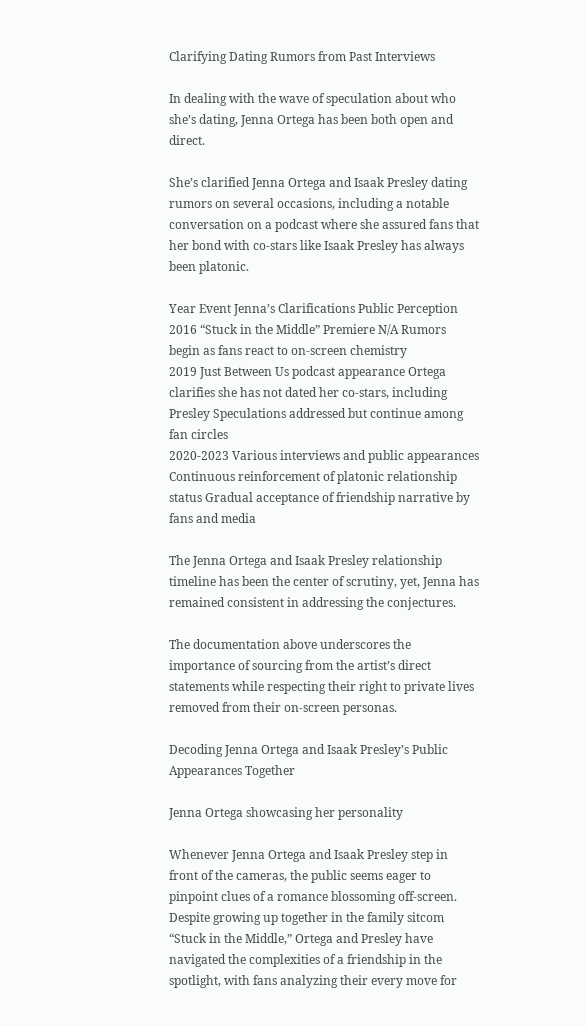Clarifying Dating Rumors from Past Interviews

In dealing with the wave of speculation about who she’s dating, Jenna Ortega has been both open and direct.

She’s clarified Jenna Ortega and Isaak Presley dating rumors on several occasions, including a notable conversation on a podcast where she assured fans that her bond with co-stars like Isaak Presley has always been platonic.

Year Event Jenna’s Clarifications Public Perception
2016 “Stuck in the Middle” Premiere N/A Rumors begin as fans react to on-screen chemistry
2019 Just Between Us podcast appearance Ortega clarifies she has not dated her co-stars, including Presley Speculations addressed but continue among fan circles
2020-2023 Various interviews and public appearances Continuous reinforcement of platonic relationship status Gradual acceptance of friendship narrative by fans and media

The Jenna Ortega and Isaak Presley relationship timeline has been the center of scrutiny, yet, Jenna has remained consistent in addressing the conjectures.

The documentation above underscores the importance of sourcing from the artist’s direct statements while respecting their right to private lives removed from their on-screen personas.

Decoding Jenna Ortega and Isaak Presley’s Public Appearances Together

Jenna Ortega showcasing her personality

Whenever Jenna Ortega and Isaak Presley step in front of the cameras, the public seems eager to pinpoint clues of a romance blossoming off-screen. Despite growing up together in the family sitcom “Stuck in the Middle,” Ortega and Presley have navigated the complexities of a friendship in the spotlight, with fans analyzing their every move for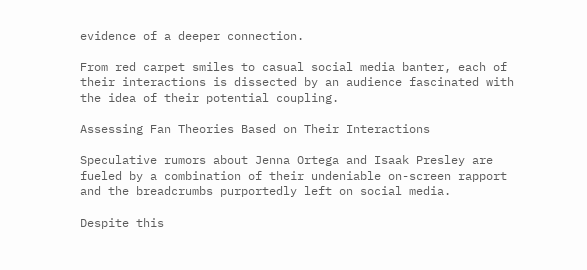evidence of a deeper connection.

From red carpet smiles to casual social media banter, each of their interactions is dissected by an audience fascinated with the idea of their potential coupling.

Assessing Fan Theories Based on Their Interactions

Speculative rumors about Jenna Ortega and Isaak Presley are fueled by a combination of their undeniable on-screen rapport and the breadcrumbs purportedly left on social media.

Despite this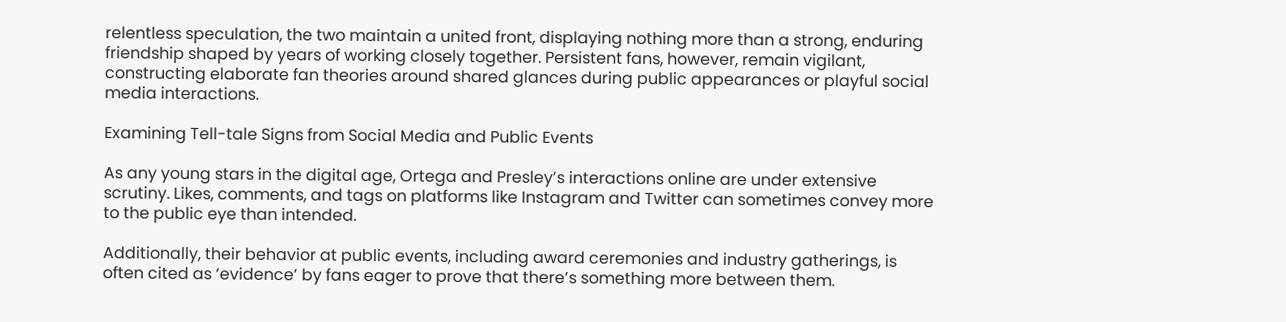relentless speculation, the two maintain a united front, displaying nothing more than a strong, enduring friendship shaped by years of working closely together. Persistent fans, however, remain vigilant, constructing elaborate fan theories around shared glances during public appearances or playful social media interactions.

Examining Tell-tale Signs from Social Media and Public Events

As any young stars in the digital age, Ortega and Presley’s interactions online are under extensive scrutiny. Likes, comments, and tags on platforms like Instagram and Twitter can sometimes convey more to the public eye than intended.

Additionally, their behavior at public events, including award ceremonies and industry gatherings, is often cited as ‘evidence’ by fans eager to prove that there’s something more between them.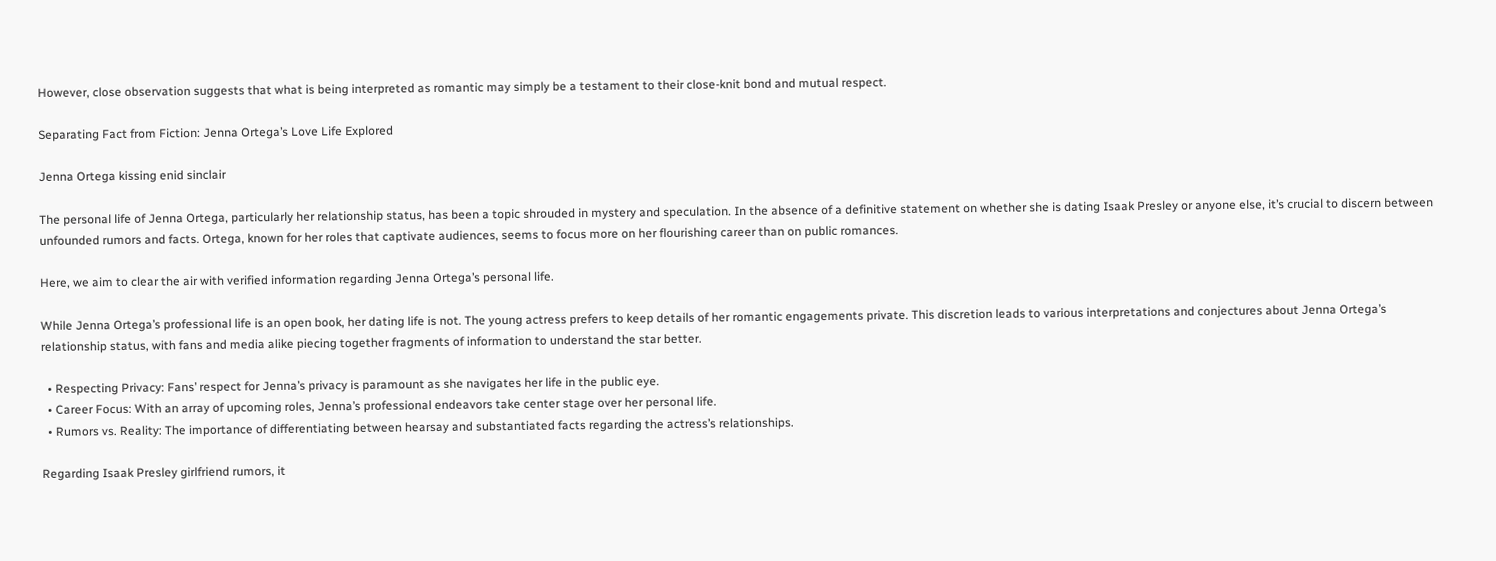However, close observation suggests that what is being interpreted as romantic may simply be a testament to their close-knit bond and mutual respect.

Separating Fact from Fiction: Jenna Ortega’s Love Life Explored

Jenna Ortega kissing enid sinclair

The personal life of Jenna Ortega, particularly her relationship status, has been a topic shrouded in mystery and speculation. In the absence of a definitive statement on whether she is dating Isaak Presley or anyone else, it’s crucial to discern between unfounded rumors and facts. Ortega, known for her roles that captivate audiences, seems to focus more on her flourishing career than on public romances.

Here, we aim to clear the air with verified information regarding Jenna Ortega’s personal life.

While Jenna Ortega’s professional life is an open book, her dating life is not. The young actress prefers to keep details of her romantic engagements private. This discretion leads to various interpretations and conjectures about Jenna Ortega’s relationship status, with fans and media alike piecing together fragments of information to understand the star better.

  • Respecting Privacy: Fans’ respect for Jenna’s privacy is paramount as she navigates her life in the public eye.
  • Career Focus: With an array of upcoming roles, Jenna’s professional endeavors take center stage over her personal life.
  • Rumors vs. Reality: The importance of differentiating between hearsay and substantiated facts regarding the actress’s relationships.

Regarding Isaak Presley girlfriend rumors, it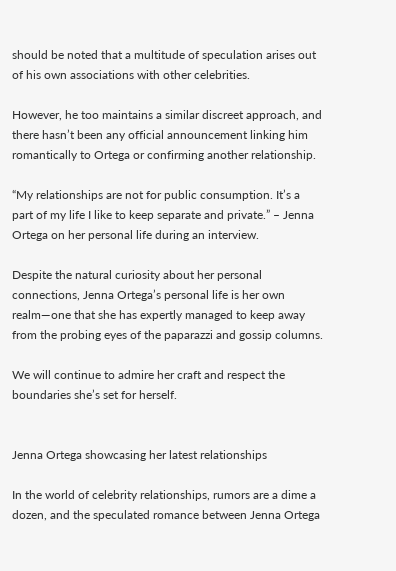should be noted that a multitude of speculation arises out of his own associations with other celebrities.

However, he too maintains a similar discreet approach, and there hasn’t been any official announcement linking him romantically to Ortega or confirming another relationship.

“My relationships are not for public consumption. It’s a part of my life I like to keep separate and private.” – Jenna Ortega on her personal life during an interview.

Despite the natural curiosity about her personal connections, Jenna Ortega’s personal life is her own realm—one that she has expertly managed to keep away from the probing eyes of the paparazzi and gossip columns.

We will continue to admire her craft and respect the boundaries she’s set for herself.


Jenna Ortega showcasing her latest relationships

In the world of celebrity relationships, rumors are a dime a dozen, and the speculated romance between Jenna Ortega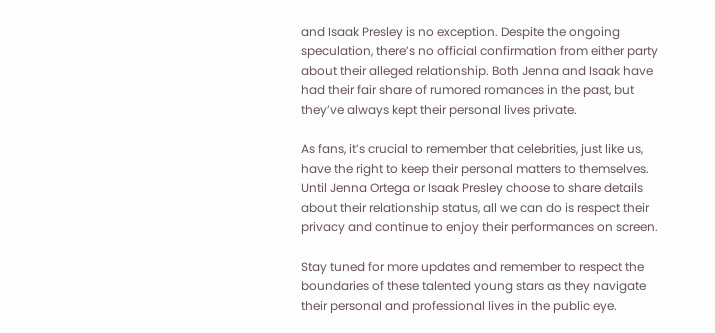and Isaak Presley is no exception. Despite the ongoing speculation, there’s no official confirmation from either party about their alleged relationship. Both Jenna and Isaak have had their fair share of rumored romances in the past, but they’ve always kept their personal lives private.

As fans, it’s crucial to remember that celebrities, just like us, have the right to keep their personal matters to themselves. Until Jenna Ortega or Isaak Presley choose to share details about their relationship status, all we can do is respect their privacy and continue to enjoy their performances on screen.

Stay tuned for more updates and remember to respect the boundaries of these talented young stars as they navigate their personal and professional lives in the public eye.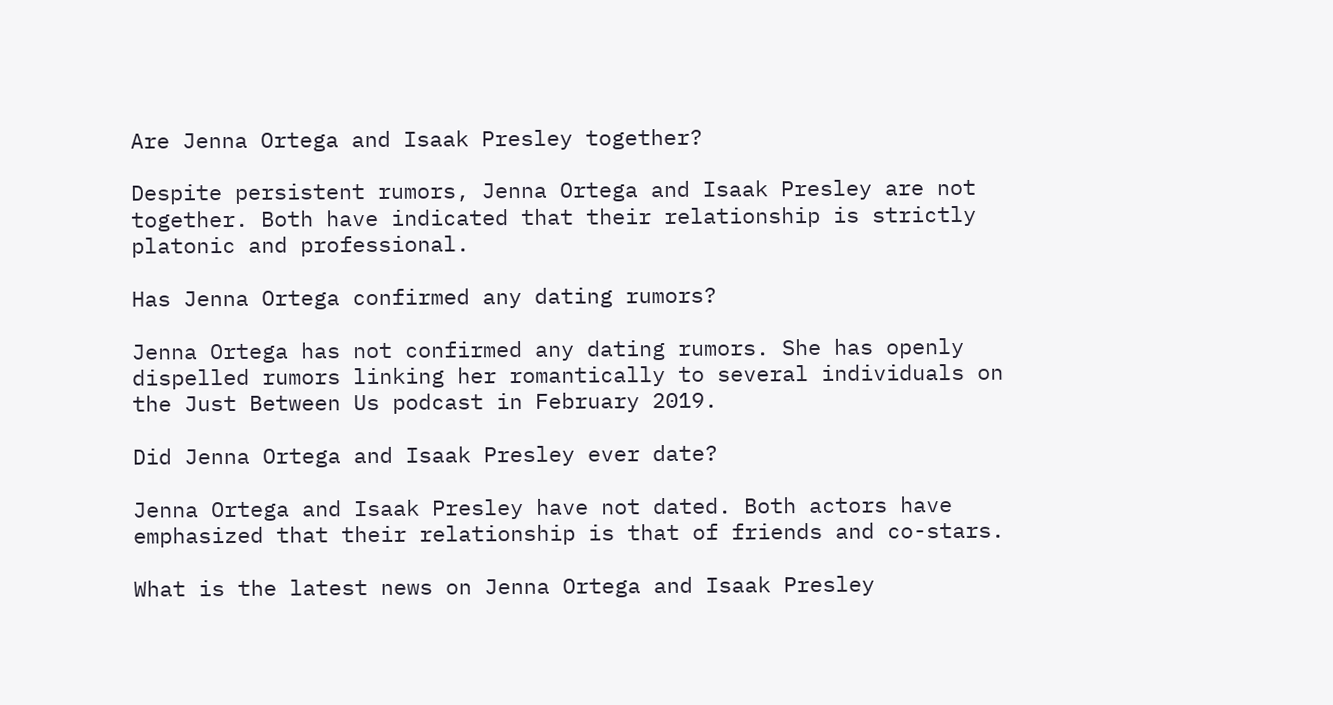Are Jenna Ortega and Isaak Presley together?

Despite persistent rumors, Jenna Ortega and Isaak Presley are not together. Both have indicated that their relationship is strictly platonic and professional.

Has Jenna Ortega confirmed any dating rumors?

Jenna Ortega has not confirmed any dating rumors. She has openly dispelled rumors linking her romantically to several individuals on the Just Between Us podcast in February 2019.

Did Jenna Ortega and Isaak Presley ever date?

Jenna Ortega and Isaak Presley have not dated. Both actors have emphasized that their relationship is that of friends and co-stars.

What is the latest news on Jenna Ortega and Isaak Presley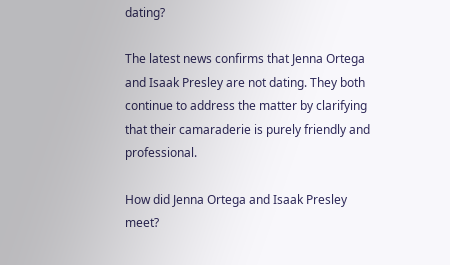dating?

The latest news confirms that Jenna Ortega and Isaak Presley are not dating. They both continue to address the matter by clarifying that their camaraderie is purely friendly and professional.

How did Jenna Ortega and Isaak Presley meet?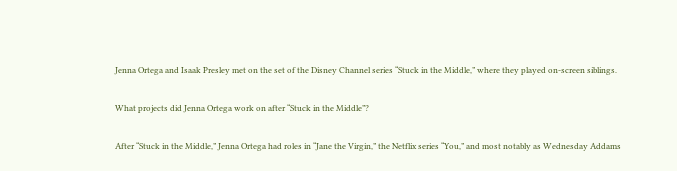Jenna Ortega and Isaak Presley met on the set of the Disney Channel series “Stuck in the Middle,” where they played on-screen siblings.

What projects did Jenna Ortega work on after “Stuck in the Middle”?

After “Stuck in the Middle,” Jenna Ortega had roles in “Jane the Virgin,” the Netflix series “You,” and most notably as Wednesday Addams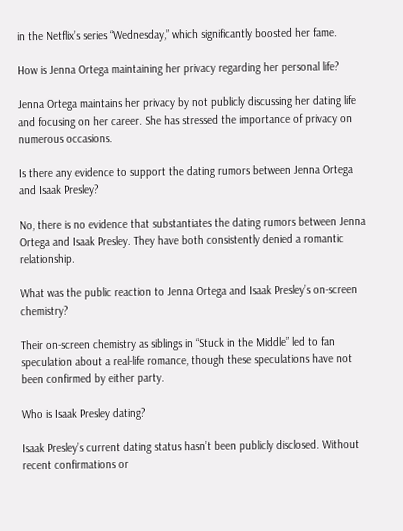in the Netflix’s series “Wednesday,” which significantly boosted her fame.

How is Jenna Ortega maintaining her privacy regarding her personal life?

Jenna Ortega maintains her privacy by not publicly discussing her dating life and focusing on her career. She has stressed the importance of privacy on numerous occasions.

Is there any evidence to support the dating rumors between Jenna Ortega and Isaak Presley?

No, there is no evidence that substantiates the dating rumors between Jenna Ortega and Isaak Presley. They have both consistently denied a romantic relationship.

What was the public reaction to Jenna Ortega and Isaak Presley’s on-screen chemistry?

Their on-screen chemistry as siblings in “Stuck in the Middle” led to fan speculation about a real-life romance, though these speculations have not been confirmed by either party.

Who is Isaak Presley dating?

Isaak Presley’s current dating status hasn’t been publicly disclosed. Without recent confirmations or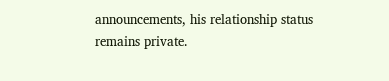announcements, his relationship status remains private.